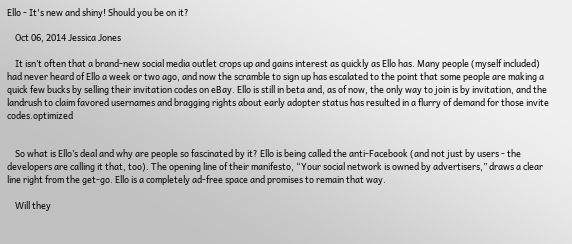Ello - It's new and shiny! Should you be on it?

    Oct 06, 2014 Jessica Jones

    It isn’t often that a brand-new social media outlet crops up and gains interest as quickly as Ello has. Many people (myself included) had never heard of Ello a week or two ago, and now the scramble to sign up has escalated to the point that some people are making a quick few bucks by selling their invitation codes on eBay. Ello is still in beta and, as of now, the only way to join is by invitation, and the landrush to claim favored usernames and bragging rights about early adopter status has resulted in a flurry of demand for those invite codes.optimized


    So what is Ello’s deal and why are people so fascinated by it? Ello is being called the anti-Facebook (and not just by users - the developers are calling it that, too). The opening line of their manifesto, “Your social network is owned by advertisers,” draws a clear line right from the get-go. Ello is a completely ad-free space and promises to remain that way.

    Will they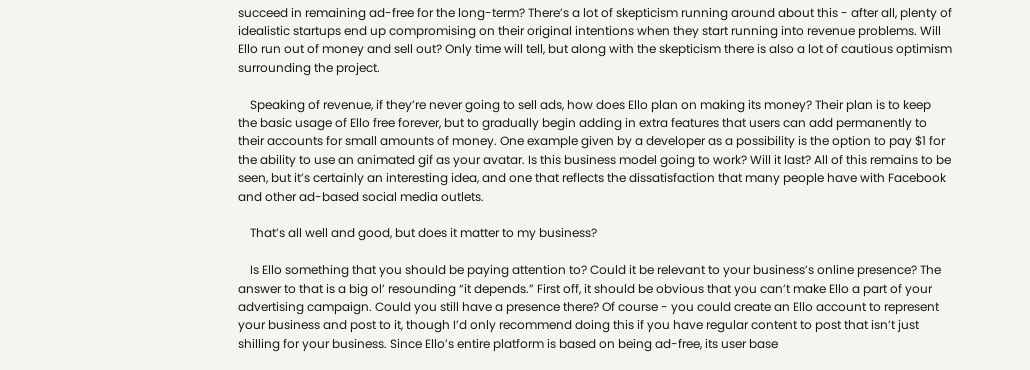succeed in remaining ad-free for the long-term? There’s a lot of skepticism running around about this - after all, plenty of idealistic startups end up compromising on their original intentions when they start running into revenue problems. Will Ello run out of money and sell out? Only time will tell, but along with the skepticism there is also a lot of cautious optimism surrounding the project.

    Speaking of revenue, if they’re never going to sell ads, how does Ello plan on making its money? Their plan is to keep the basic usage of Ello free forever, but to gradually begin adding in extra features that users can add permanently to their accounts for small amounts of money. One example given by a developer as a possibility is the option to pay $1 for the ability to use an animated gif as your avatar. Is this business model going to work? Will it last? All of this remains to be seen, but it’s certainly an interesting idea, and one that reflects the dissatisfaction that many people have with Facebook and other ad-based social media outlets.

    That’s all well and good, but does it matter to my business?

    Is Ello something that you should be paying attention to? Could it be relevant to your business’s online presence? The answer to that is a big ol’ resounding “it depends.” First off, it should be obvious that you can’t make Ello a part of your advertising campaign. Could you still have a presence there? Of course - you could create an Ello account to represent your business and post to it, though I’d only recommend doing this if you have regular content to post that isn’t just shilling for your business. Since Ello’s entire platform is based on being ad-free, its user base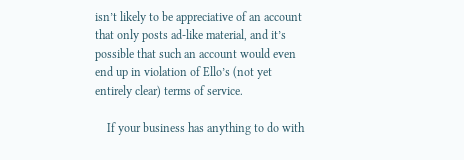isn’t likely to be appreciative of an account that only posts ad-like material, and it’s possible that such an account would even end up in violation of Ello’s (not yet entirely clear) terms of service.

    If your business has anything to do with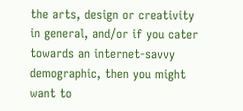the arts, design or creativity in general, and/or if you cater towards an internet-savvy demographic, then you might want to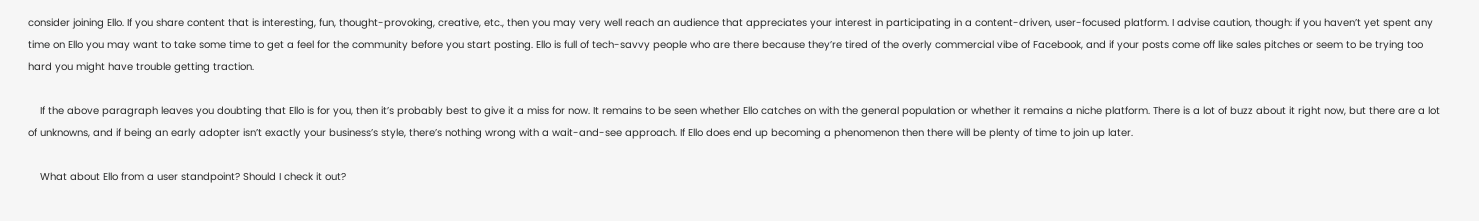consider joining Ello. If you share content that is interesting, fun, thought-provoking, creative, etc., then you may very well reach an audience that appreciates your interest in participating in a content-driven, user-focused platform. I advise caution, though: if you haven’t yet spent any time on Ello you may want to take some time to get a feel for the community before you start posting. Ello is full of tech-savvy people who are there because they’re tired of the overly commercial vibe of Facebook, and if your posts come off like sales pitches or seem to be trying too hard you might have trouble getting traction.

    If the above paragraph leaves you doubting that Ello is for you, then it’s probably best to give it a miss for now. It remains to be seen whether Ello catches on with the general population or whether it remains a niche platform. There is a lot of buzz about it right now, but there are a lot of unknowns, and if being an early adopter isn’t exactly your business’s style, there’s nothing wrong with a wait-and-see approach. If Ello does end up becoming a phenomenon then there will be plenty of time to join up later.

    What about Ello from a user standpoint? Should I check it out?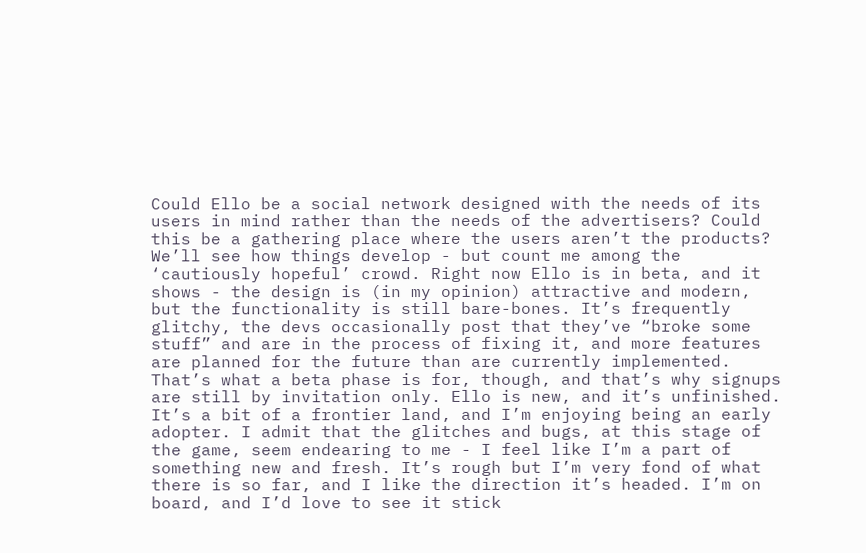Could Ello be a social network designed with the needs of its users in mind rather than the needs of the advertisers? Could this be a gathering place where the users aren’t the products? We’ll see how things develop - but count me among the ‘cautiously hopeful’ crowd. Right now Ello is in beta, and it shows - the design is (in my opinion) attractive and modern, but the functionality is still bare-bones. It’s frequently glitchy, the devs occasionally post that they’ve “broke some stuff” and are in the process of fixing it, and more features are planned for the future than are currently implemented. That’s what a beta phase is for, though, and that’s why signups are still by invitation only. Ello is new, and it’s unfinished. It’s a bit of a frontier land, and I’m enjoying being an early adopter. I admit that the glitches and bugs, at this stage of the game, seem endearing to me - I feel like I’m a part of something new and fresh. It’s rough but I’m very fond of what there is so far, and I like the direction it’s headed. I’m on board, and I’d love to see it stick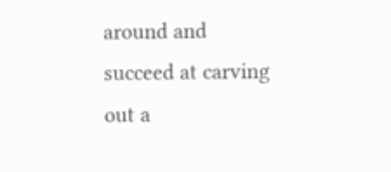around and succeed at carving out a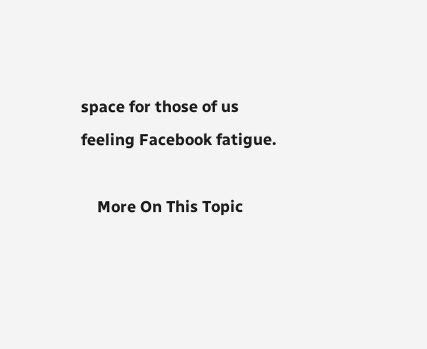space for those of us feeling Facebook fatigue.

    More On This Topic